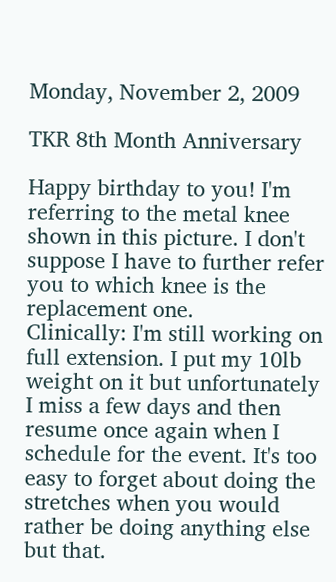Monday, November 2, 2009

TKR 8th Month Anniversary

Happy birthday to you! I'm referring to the metal knee shown in this picture. I don't suppose I have to further refer you to which knee is the replacement one.
Clinically: I'm still working on full extension. I put my 10lb weight on it but unfortunately I miss a few days and then resume once again when I schedule for the event. It's too easy to forget about doing the stretches when you would rather be doing anything else but that.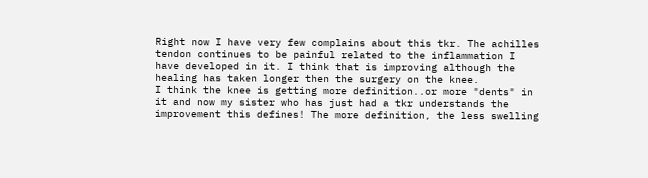Right now I have very few complains about this tkr. The achilles tendon continues to be painful related to the inflammation I have developed in it. I think that is improving although the healing has taken longer then the surgery on the knee.
I think the knee is getting more definition..or more "dents" in it and now my sister who has just had a tkr understands the improvement this defines! The more definition, the less swelling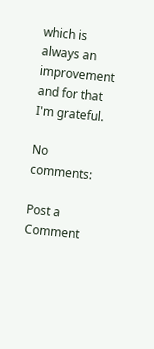which is always an improvement and for that I'm grateful.

No comments:

Post a Comment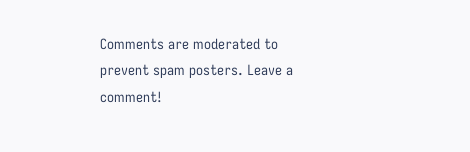Comments are moderated to prevent spam posters. Leave a comment!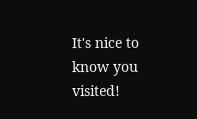It's nice to know you visited!